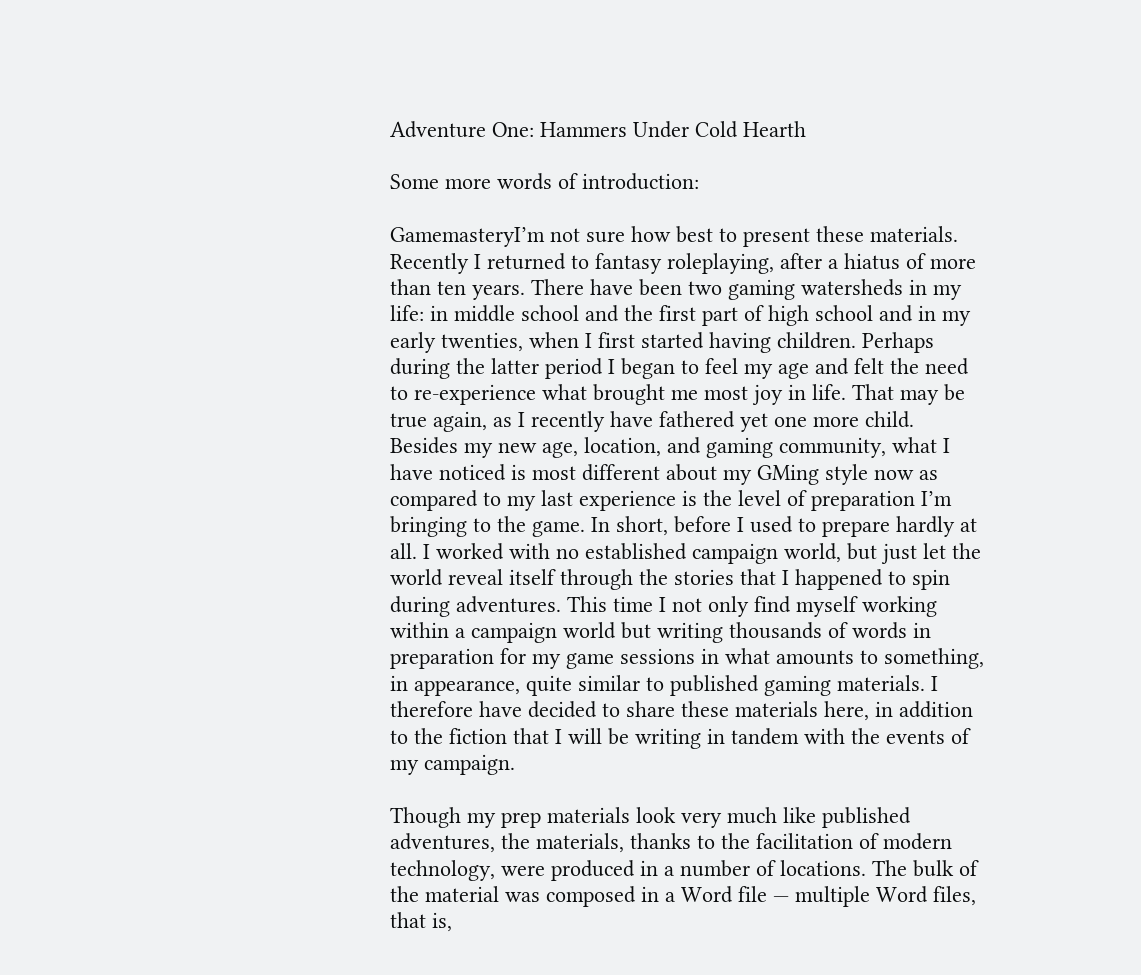Adventure One: Hammers Under Cold Hearth

Some more words of introduction:

GamemasteryI’m not sure how best to present these materials. Recently I returned to fantasy roleplaying, after a hiatus of more than ten years. There have been two gaming watersheds in my life: in middle school and the first part of high school and in my early twenties, when I first started having children. Perhaps during the latter period I began to feel my age and felt the need to re-experience what brought me most joy in life. That may be true again, as I recently have fathered yet one more child. Besides my new age, location, and gaming community, what I have noticed is most different about my GMing style now as compared to my last experience is the level of preparation I’m bringing to the game. In short, before I used to prepare hardly at all. I worked with no established campaign world, but just let the world reveal itself through the stories that I happened to spin during adventures. This time I not only find myself working within a campaign world but writing thousands of words in preparation for my game sessions in what amounts to something, in appearance, quite similar to published gaming materials. I therefore have decided to share these materials here, in addition to the fiction that I will be writing in tandem with the events of my campaign.

Though my prep materials look very much like published adventures, the materials, thanks to the facilitation of modern technology, were produced in a number of locations. The bulk of the material was composed in a Word file — multiple Word files, that is,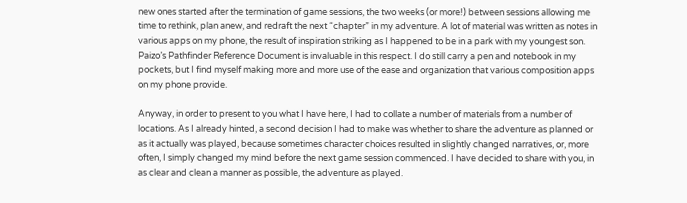new ones started after the termination of game sessions, the two weeks (or more!) between sessions allowing me time to rethink, plan anew, and redraft the next “chapter” in my adventure. A lot of material was written as notes in various apps on my phone, the result of inspiration striking as I happened to be in a park with my youngest son. Paizo’s Pathfinder Reference Document is invaluable in this respect. I do still carry a pen and notebook in my pockets, but I find myself making more and more use of the ease and organization that various composition apps on my phone provide.

Anyway, in order to present to you what I have here, I had to collate a number of materials from a number of locations. As I already hinted, a second decision I had to make was whether to share the adventure as planned or as it actually was played, because sometimes character choices resulted in slightly changed narratives, or, more often, I simply changed my mind before the next game session commenced. I have decided to share with you, in as clear and clean a manner as possible, the adventure as played.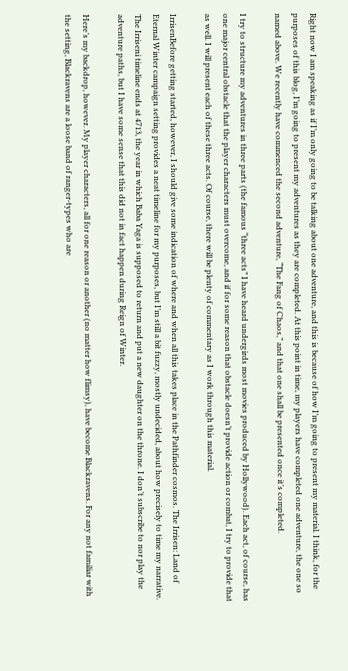Right now I am speaking as if I’m only going to be talking about one adventure, and this is because of how I’m going to present my material. I think, for the purposes of this blog, I’m going to present my adventures as they are completed. At this point in time, my players have completed one adventure, the one so named above. We recently have commenced the second adventure, “The Fang of Chaos,” and that one shall be presented once it’s completed.

I try to structure my adventures in three parts (the famous “three acts” I have heard undergirds most movies produced by Hollywood). Each act, of course, has one major central obstacle that the player characters must overcome, and if for some reason that obstacle doesn’t provide action or combat, I try to provide that as well. I will present each of these three acts. Of course, there will be plenty of commentary as I work through this material.

IrrisenBefore getting started, however, I should give some indication of where and when all this takes place in the Pathfinder cosmos. The Irrisen: Land of Eternal Winter campaign setting provides a neat timeline for my purposes, but I’m still a bit fuzzy, mostly undecided, about how precisely to time my narrative. The Irriseni timeline ends at 4713, the year in which Baba Yaga is supposed to return and put a new daughter on the throne. I don’t subscribe to nor play the adventure paths, but I have some sense that this did not in fact happen during Reign of Winter.

Here’s my backdrop, however. My player characters, all for one reason or another (no matter how flimsy), have become Blackravens. For any not familiar with the setting, Blackravens are a loose band of ranger-types who are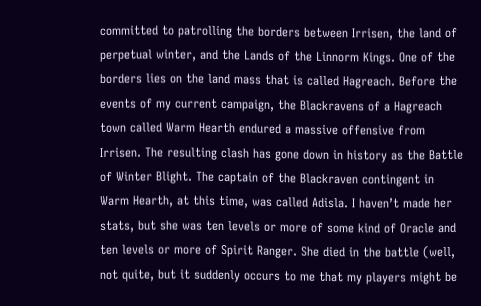committed to patrolling the borders between Irrisen, the land of perpetual winter, and the Lands of the Linnorm Kings. One of the borders lies on the land mass that is called Hagreach. Before the events of my current campaign, the Blackravens of a Hagreach town called Warm Hearth endured a massive offensive from Irrisen. The resulting clash has gone down in history as the Battle of Winter Blight. The captain of the Blackraven contingent in Warm Hearth, at this time, was called Adisla. I haven’t made her stats, but she was ten levels or more of some kind of Oracle and ten levels or more of Spirit Ranger. She died in the battle (well, not quite, but it suddenly occurs to me that my players might be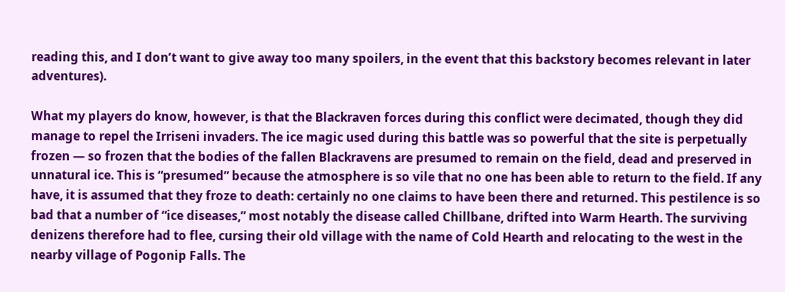reading this, and I don’t want to give away too many spoilers, in the event that this backstory becomes relevant in later adventures).

What my players do know, however, is that the Blackraven forces during this conflict were decimated, though they did manage to repel the Irriseni invaders. The ice magic used during this battle was so powerful that the site is perpetually frozen — so frozen that the bodies of the fallen Blackravens are presumed to remain on the field, dead and preserved in unnatural ice. This is “presumed” because the atmosphere is so vile that no one has been able to return to the field. If any have, it is assumed that they froze to death: certainly no one claims to have been there and returned. This pestilence is so bad that a number of “ice diseases,” most notably the disease called Chillbane, drifted into Warm Hearth. The surviving denizens therefore had to flee, cursing their old village with the name of Cold Hearth and relocating to the west in the nearby village of Pogonip Falls. The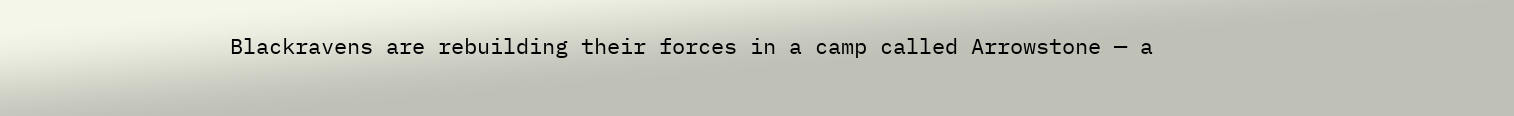Blackravens are rebuilding their forces in a camp called Arrowstone — a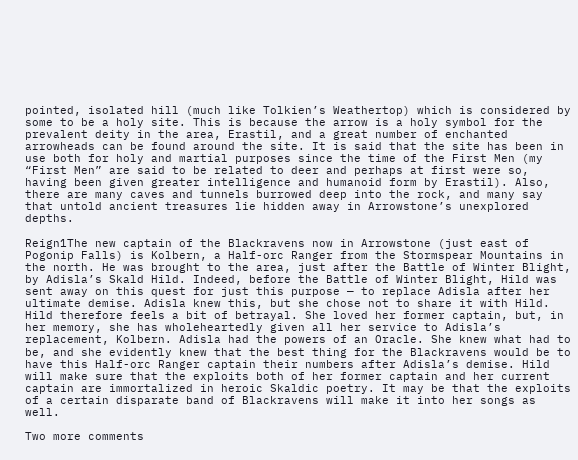pointed, isolated hill (much like Tolkien’s Weathertop) which is considered by some to be a holy site. This is because the arrow is a holy symbol for the prevalent deity in the area, Erastil, and a great number of enchanted arrowheads can be found around the site. It is said that the site has been in use both for holy and martial purposes since the time of the First Men (my “First Men” are said to be related to deer and perhaps at first were so, having been given greater intelligence and humanoid form by Erastil). Also, there are many caves and tunnels burrowed deep into the rock, and many say that untold ancient treasures lie hidden away in Arrowstone’s unexplored depths.

Reign1The new captain of the Blackravens now in Arrowstone (just east of Pogonip Falls) is Kolbern, a Half-orc Ranger from the Stormspear Mountains in the north. He was brought to the area, just after the Battle of Winter Blight, by Adisla’s Skald Hild. Indeed, before the Battle of Winter Blight, Hild was sent away on this quest for just this purpose — to replace Adisla after her ultimate demise. Adisla knew this, but she chose not to share it with Hild. Hild therefore feels a bit of betrayal. She loved her former captain, but, in her memory, she has wholeheartedly given all her service to Adisla’s replacement, Kolbern. Adisla had the powers of an Oracle. She knew what had to be, and she evidently knew that the best thing for the Blackravens would be to have this Half-orc Ranger captain their numbers after Adisla’s demise. Hild will make sure that the exploits both of her former captain and her current captain are immortalized in heroic Skaldic poetry. It may be that the exploits of a certain disparate band of Blackravens will make it into her songs as well.

Two more comments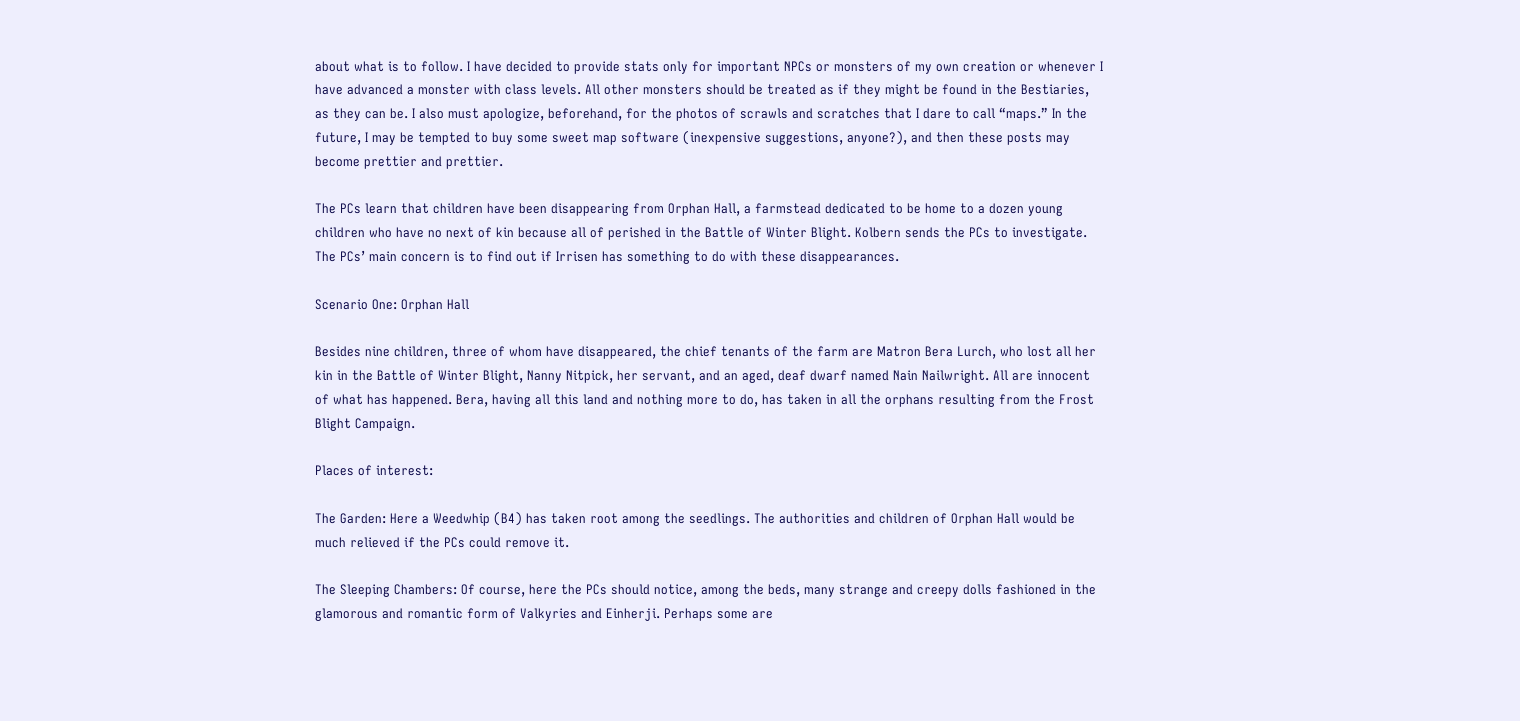about what is to follow. I have decided to provide stats only for important NPCs or monsters of my own creation or whenever I have advanced a monster with class levels. All other monsters should be treated as if they might be found in the Bestiaries, as they can be. I also must apologize, beforehand, for the photos of scrawls and scratches that I dare to call “maps.” In the future, I may be tempted to buy some sweet map software (inexpensive suggestions, anyone?), and then these posts may become prettier and prettier.

The PCs learn that children have been disappearing from Orphan Hall, a farmstead dedicated to be home to a dozen young children who have no next of kin because all of perished in the Battle of Winter Blight. Kolbern sends the PCs to investigate. The PCs’ main concern is to find out if Irrisen has something to do with these disappearances.

Scenario One: Orphan Hall

Besides nine children, three of whom have disappeared, the chief tenants of the farm are Matron Bera Lurch, who lost all her kin in the Battle of Winter Blight, Nanny Nitpick, her servant, and an aged, deaf dwarf named Nain Nailwright. All are innocent of what has happened. Bera, having all this land and nothing more to do, has taken in all the orphans resulting from the Frost Blight Campaign.

Places of interest:

The Garden: Here a Weedwhip (B4) has taken root among the seedlings. The authorities and children of Orphan Hall would be much relieved if the PCs could remove it.

The Sleeping Chambers: Of course, here the PCs should notice, among the beds, many strange and creepy dolls fashioned in the glamorous and romantic form of Valkyries and Einherji. Perhaps some are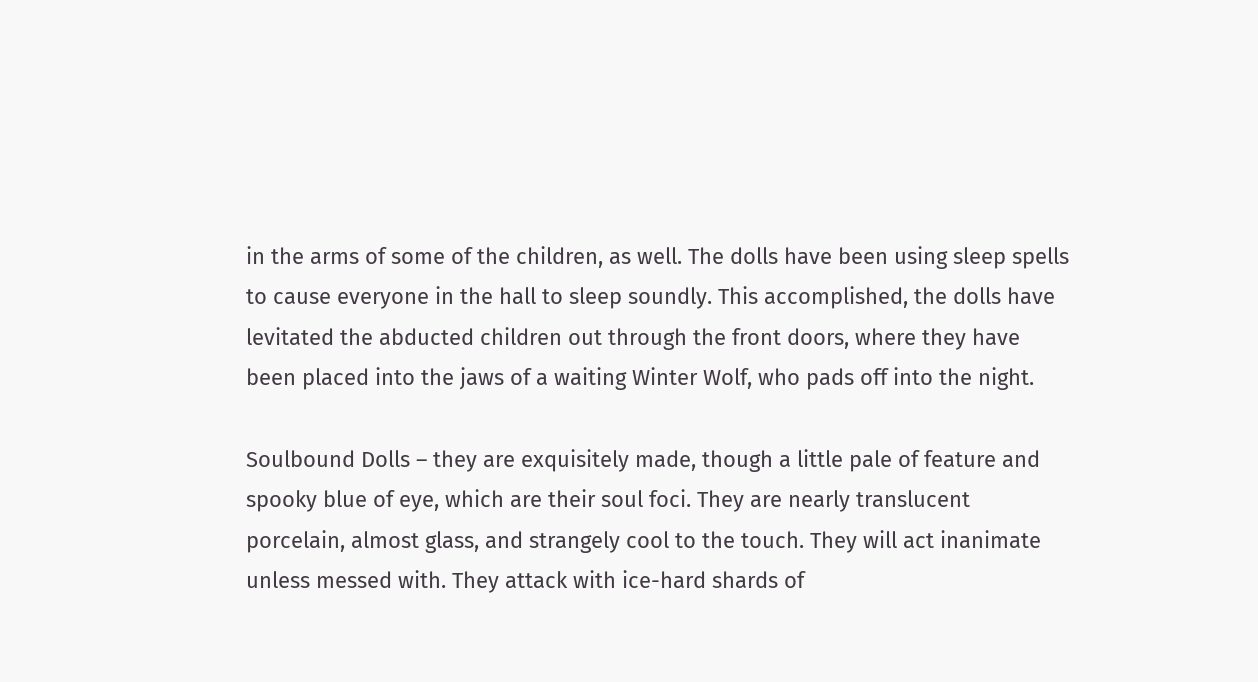in the arms of some of the children, as well. The dolls have been using sleep spells to cause everyone in the hall to sleep soundly. This accomplished, the dolls have levitated the abducted children out through the front doors, where they have been placed into the jaws of a waiting Winter Wolf, who pads off into the night.

Soulbound Dolls – they are exquisitely made, though a little pale of feature and spooky blue of eye, which are their soul foci. They are nearly translucent porcelain, almost glass, and strangely cool to the touch. They will act inanimate unless messed with. They attack with ice-hard shards of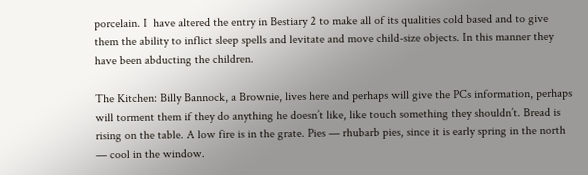porcelain. I  have altered the entry in Bestiary 2 to make all of its qualities cold based and to give them the ability to inflict sleep spells and levitate and move child-size objects. In this manner they have been abducting the children.

The Kitchen: Billy Bannock, a Brownie, lives here and perhaps will give the PCs information, perhaps will torment them if they do anything he doesn’t like, like touch something they shouldn’t. Bread is rising on the table. A low fire is in the grate. Pies — rhubarb pies, since it is early spring in the north — cool in the window.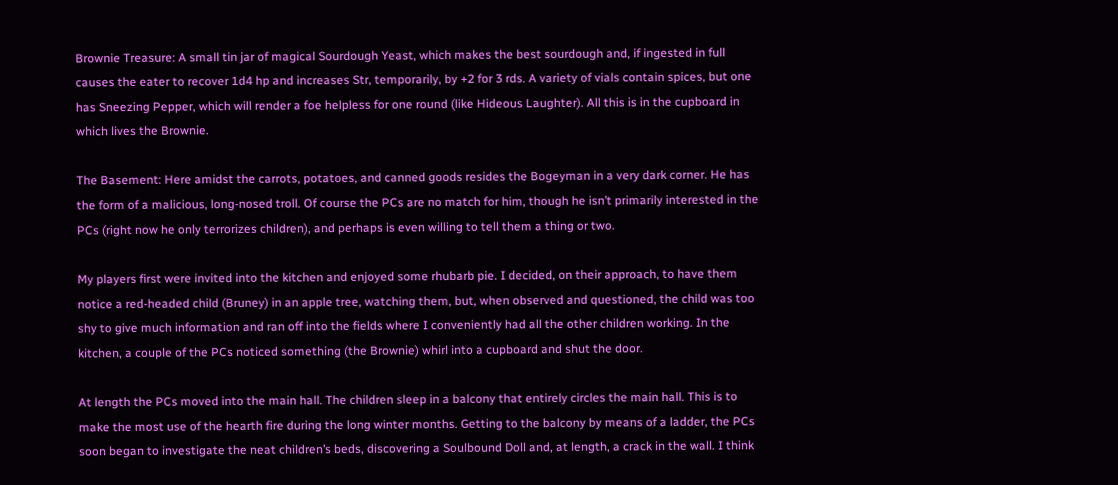Brownie Treasure: A small tin jar of magical Sourdough Yeast, which makes the best sourdough and, if ingested in full causes the eater to recover 1d4 hp and increases Str, temporarily, by +2 for 3 rds. A variety of vials contain spices, but one has Sneezing Pepper, which will render a foe helpless for one round (like Hideous Laughter). All this is in the cupboard in which lives the Brownie.

The Basement: Here amidst the carrots, potatoes, and canned goods resides the Bogeyman in a very dark corner. He has the form of a malicious, long-nosed troll. Of course the PCs are no match for him, though he isn’t primarily interested in the PCs (right now he only terrorizes children), and perhaps is even willing to tell them a thing or two.

My players first were invited into the kitchen and enjoyed some rhubarb pie. I decided, on their approach, to have them notice a red-headed child (Bruney) in an apple tree, watching them, but, when observed and questioned, the child was too shy to give much information and ran off into the fields where I conveniently had all the other children working. In the kitchen, a couple of the PCs noticed something (the Brownie) whirl into a cupboard and shut the door.

At length the PCs moved into the main hall. The children sleep in a balcony that entirely circles the main hall. This is to make the most use of the hearth fire during the long winter months. Getting to the balcony by means of a ladder, the PCs soon began to investigate the neat children’s beds, discovering a Soulbound Doll and, at length, a crack in the wall. I think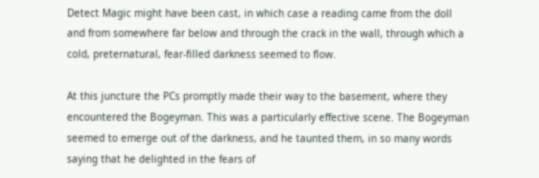Detect Magic might have been cast, in which case a reading came from the doll and from somewhere far below and through the crack in the wall, through which a cold, preternatural, fear-filled darkness seemed to flow.

At this juncture the PCs promptly made their way to the basement, where they encountered the Bogeyman. This was a particularly effective scene. The Bogeyman seemed to emerge out of the darkness, and he taunted them, in so many words saying that he delighted in the fears of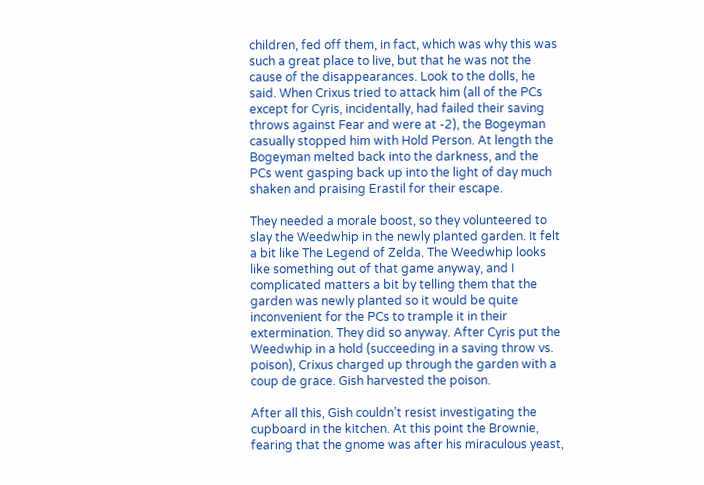children, fed off them, in fact, which was why this was such a great place to live, but that he was not the cause of the disappearances. Look to the dolls, he said. When Crixus tried to attack him (all of the PCs except for Cyris, incidentally, had failed their saving throws against Fear and were at -2), the Bogeyman casually stopped him with Hold Person. At length the Bogeyman melted back into the darkness, and the PCs went gasping back up into the light of day much shaken and praising Erastil for their escape.

They needed a morale boost, so they volunteered to slay the Weedwhip in the newly planted garden. It felt a bit like The Legend of Zelda. The Weedwhip looks  like something out of that game anyway, and I complicated matters a bit by telling them that the garden was newly planted so it would be quite inconvenient for the PCs to trample it in their extermination. They did so anyway. After Cyris put the Weedwhip in a hold (succeeding in a saving throw vs. poison), Crixus charged up through the garden with a coup de grace. Gish harvested the poison.

After all this, Gish couldn’t resist investigating the cupboard in the kitchen. At this point the Brownie, fearing that the gnome was after his miraculous yeast,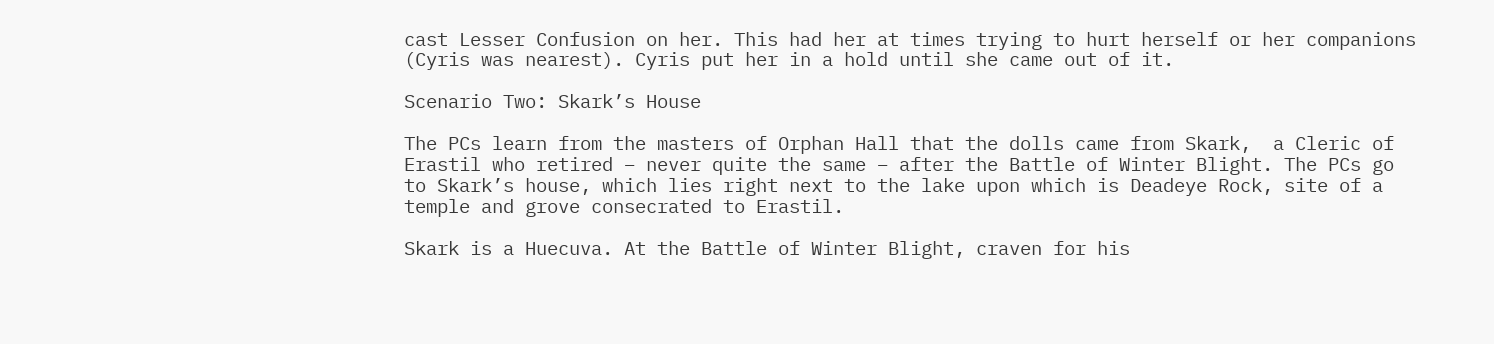cast Lesser Confusion on her. This had her at times trying to hurt herself or her companions (Cyris was nearest). Cyris put her in a hold until she came out of it.

Scenario Two: Skark’s House

The PCs learn from the masters of Orphan Hall that the dolls came from Skark,  a Cleric of Erastil who retired – never quite the same – after the Battle of Winter Blight. The PCs go to Skark’s house, which lies right next to the lake upon which is Deadeye Rock, site of a temple and grove consecrated to Erastil.

Skark is a Huecuva. At the Battle of Winter Blight, craven for his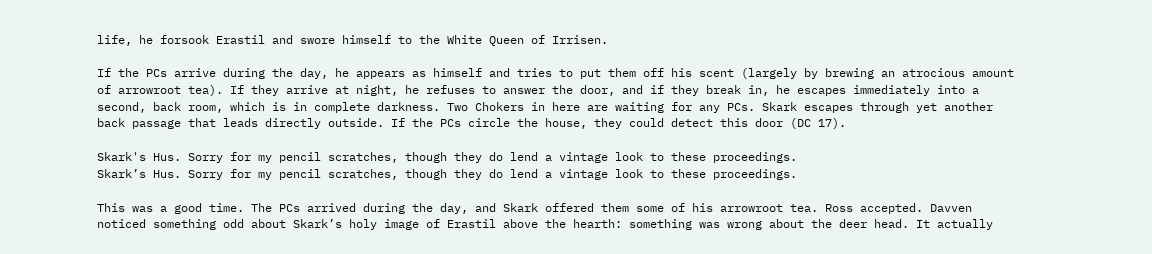life, he forsook Erastil and swore himself to the White Queen of Irrisen.

If the PCs arrive during the day, he appears as himself and tries to put them off his scent (largely by brewing an atrocious amount of arrowroot tea). If they arrive at night, he refuses to answer the door, and if they break in, he escapes immediately into a second, back room, which is in complete darkness. Two Chokers in here are waiting for any PCs. Skark escapes through yet another back passage that leads directly outside. If the PCs circle the house, they could detect this door (DC 17).

Skark's Hus. Sorry for my pencil scratches, though they do lend a vintage look to these proceedings.
Skark’s Hus. Sorry for my pencil scratches, though they do lend a vintage look to these proceedings.

This was a good time. The PCs arrived during the day, and Skark offered them some of his arrowroot tea. Ross accepted. Davven noticed something odd about Skark’s holy image of Erastil above the hearth: something was wrong about the deer head. It actually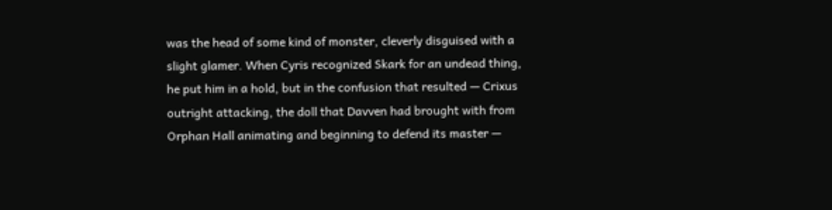was the head of some kind of monster, cleverly disguised with a slight glamer. When Cyris recognized Skark for an undead thing, he put him in a hold, but in the confusion that resulted — Crixus outright attacking, the doll that Davven had brought with from Orphan Hall animating and beginning to defend its master —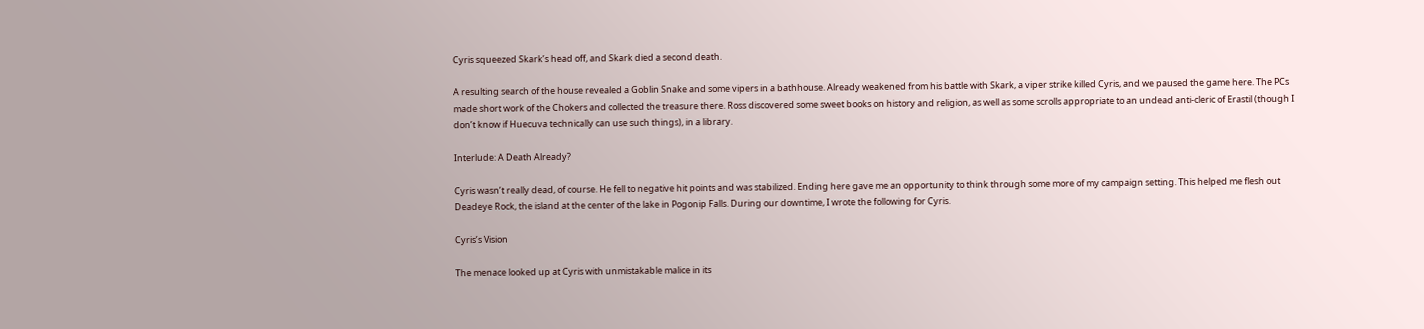Cyris squeezed Skark’s head off, and Skark died a second death.

A resulting search of the house revealed a Goblin Snake and some vipers in a bathhouse. Already weakened from his battle with Skark, a viper strike killed Cyris, and we paused the game here. The PCs made short work of the Chokers and collected the treasure there. Ross discovered some sweet books on history and religion, as well as some scrolls appropriate to an undead anti-cleric of Erastil (though I don’t know if Huecuva technically can use such things), in a library.

Interlude: A Death Already?

Cyris wasn’t really dead, of course. He fell to negative hit points and was stabilized. Ending here gave me an opportunity to think through some more of my campaign setting. This helped me flesh out Deadeye Rock, the island at the center of the lake in Pogonip Falls. During our downtime, I wrote the following for Cyris.

Cyris’s Vision

The menace looked up at Cyris with unmistakable malice in its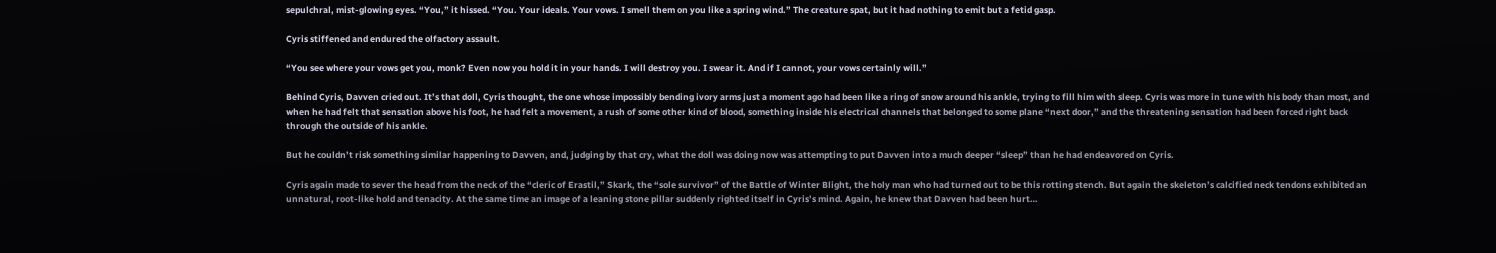sepulchral, mist-glowing eyes. “You,” it hissed. “You. Your ideals. Your vows. I smell them on you like a spring wind.” The creature spat, but it had nothing to emit but a fetid gasp.

Cyris stiffened and endured the olfactory assault.

“You see where your vows get you, monk? Even now you hold it in your hands. I will destroy you. I swear it. And if I cannot, your vows certainly will.”

Behind Cyris, Davven cried out. It’s that doll, Cyris thought, the one whose impossibly bending ivory arms just a moment ago had been like a ring of snow around his ankle, trying to fill him with sleep. Cyris was more in tune with his body than most, and when he had felt that sensation above his foot, he had felt a movement, a rush of some other kind of blood, something inside his electrical channels that belonged to some plane “next door,” and the threatening sensation had been forced right back through the outside of his ankle.

But he couldn’t risk something similar happening to Davven, and, judging by that cry, what the doll was doing now was attempting to put Davven into a much deeper “sleep” than he had endeavored on Cyris.

Cyris again made to sever the head from the neck of the “cleric of Erastil,” Skark, the “sole survivor” of the Battle of Winter Blight, the holy man who had turned out to be this rotting stench. But again the skeleton’s calcified neck tendons exhibited an unnatural, root-like hold and tenacity. At the same time an image of a leaning stone pillar suddenly righted itself in Cyris’s mind. Again, he knew that Davven had been hurt…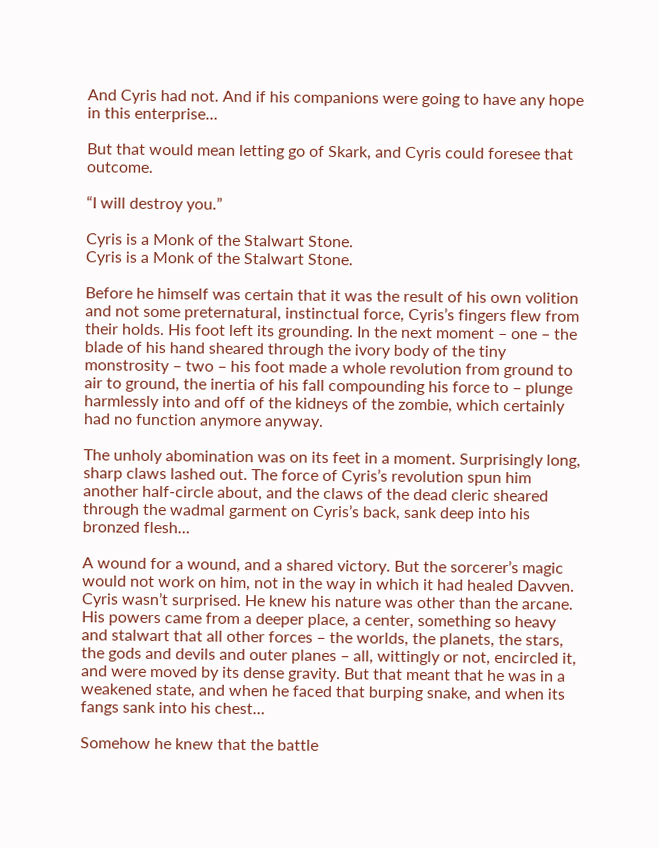And Cyris had not. And if his companions were going to have any hope in this enterprise…

But that would mean letting go of Skark, and Cyris could foresee that outcome.

“I will destroy you.”

Cyris is a Monk of the Stalwart Stone.
Cyris is a Monk of the Stalwart Stone.

Before he himself was certain that it was the result of his own volition and not some preternatural, instinctual force, Cyris’s fingers flew from their holds. His foot left its grounding. In the next moment – one – the blade of his hand sheared through the ivory body of the tiny monstrosity – two – his foot made a whole revolution from ground to air to ground, the inertia of his fall compounding his force to – plunge harmlessly into and off of the kidneys of the zombie, which certainly had no function anymore anyway.

The unholy abomination was on its feet in a moment. Surprisingly long, sharp claws lashed out. The force of Cyris’s revolution spun him another half-circle about, and the claws of the dead cleric sheared through the wadmal garment on Cyris’s back, sank deep into his bronzed flesh…

A wound for a wound, and a shared victory. But the sorcerer’s magic would not work on him, not in the way in which it had healed Davven. Cyris wasn’t surprised. He knew his nature was other than the arcane. His powers came from a deeper place, a center, something so heavy and stalwart that all other forces – the worlds, the planets, the stars, the gods and devils and outer planes – all, wittingly or not, encircled it, and were moved by its dense gravity. But that meant that he was in a weakened state, and when he faced that burping snake, and when its fangs sank into his chest…

Somehow he knew that the battle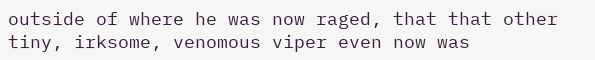outside of where he was now raged, that that other tiny, irksome, venomous viper even now was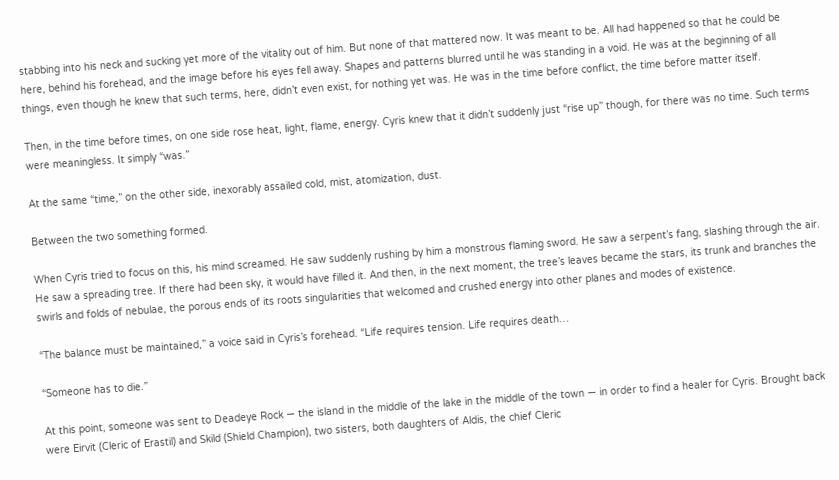stabbing into his neck and sucking yet more of the vitality out of him. But none of that mattered now. It was meant to be. All had happened so that he could be here, behind his forehead, and the image before his eyes fell away. Shapes and patterns blurred until he was standing in a void. He was at the beginning of all things, even though he knew that such terms, here, didn’t even exist, for nothing yet was. He was in the time before conflict, the time before matter itself.

Then, in the time before times, on one side rose heat, light, flame, energy. Cyris knew that it didn’t suddenly just “rise up” though, for there was no time. Such terms were meaningless. It simply “was.”

At the same “time,” on the other side, inexorably assailed cold, mist, atomization, dust.

Between the two something formed.

When Cyris tried to focus on this, his mind screamed. He saw suddenly rushing by him a monstrous flaming sword. He saw a serpent’s fang, slashing through the air. He saw a spreading tree. If there had been sky, it would have filled it. And then, in the next moment, the tree’s leaves became the stars, its trunk and branches the swirls and folds of nebulae, the porous ends of its roots singularities that welcomed and crushed energy into other planes and modes of existence.

“The balance must be maintained,” a voice said in Cyris’s forehead. “Life requires tension. Life requires death…

“Someone has to die.”

At this point, someone was sent to Deadeye Rock — the island in the middle of the lake in the middle of the town — in order to find a healer for Cyris. Brought back were Eirvit (Cleric of Erastil) and Skild (Shield Champion), two sisters, both daughters of Aldis, the chief Cleric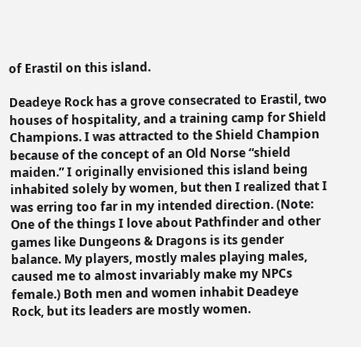of Erastil on this island.

Deadeye Rock has a grove consecrated to Erastil, two houses of hospitality, and a training camp for Shield Champions. I was attracted to the Shield Champion because of the concept of an Old Norse “shield maiden.” I originally envisioned this island being inhabited solely by women, but then I realized that I was erring too far in my intended direction. (Note: One of the things I love about Pathfinder and other games like Dungeons & Dragons is its gender balance. My players, mostly males playing males, caused me to almost invariably make my NPCs female.) Both men and women inhabit Deadeye Rock, but its leaders are mostly women.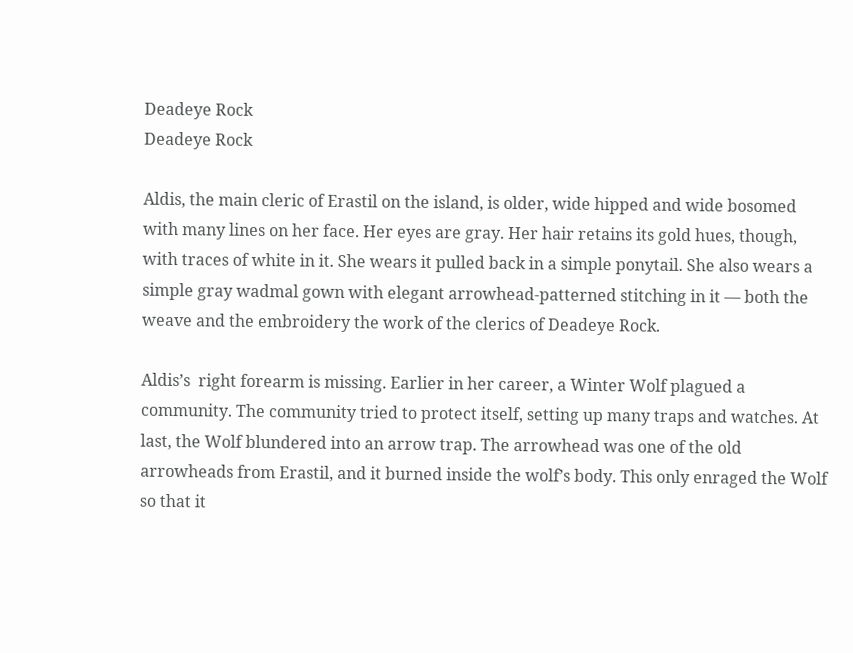Deadeye Rock
Deadeye Rock

Aldis, the main cleric of Erastil on the island, is older, wide hipped and wide bosomed with many lines on her face. Her eyes are gray. Her hair retains its gold hues, though, with traces of white in it. She wears it pulled back in a simple ponytail. She also wears a simple gray wadmal gown with elegant arrowhead-patterned stitching in it — both the weave and the embroidery the work of the clerics of Deadeye Rock.

Aldis’s  right forearm is missing. Earlier in her career, a Winter Wolf plagued a community. The community tried to protect itself, setting up many traps and watches. At last, the Wolf blundered into an arrow trap. The arrowhead was one of the old arrowheads from Erastil, and it burned inside the wolf’s body. This only enraged the Wolf so that it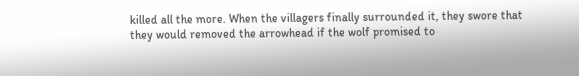killed all the more. When the villagers finally surrounded it, they swore that they would removed the arrowhead if the wolf promised to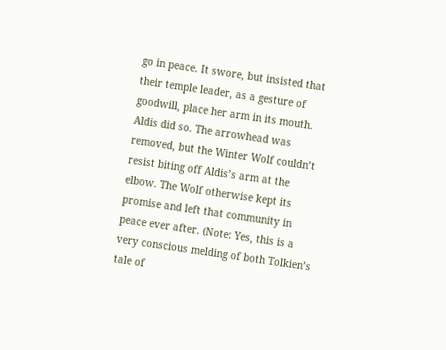go in peace. It swore, but insisted that their temple leader, as a gesture of goodwill, place her arm in its mouth. Aldis did so. The arrowhead was removed, but the Winter Wolf couldn’t resist biting off Aldis’s arm at the elbow. The Wolf otherwise kept its promise and left that community in peace ever after. (Note: Yes, this is a very conscious melding of both Tolkien’s tale of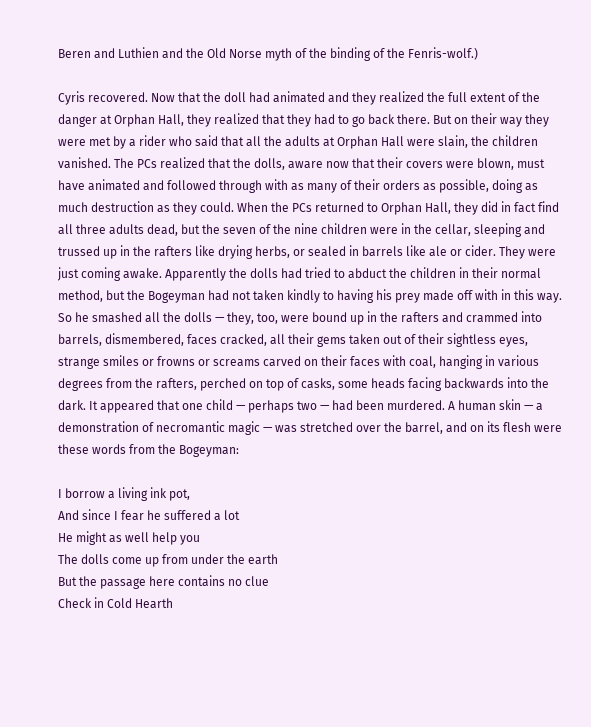Beren and Luthien and the Old Norse myth of the binding of the Fenris-wolf.)

Cyris recovered. Now that the doll had animated and they realized the full extent of the danger at Orphan Hall, they realized that they had to go back there. But on their way they were met by a rider who said that all the adults at Orphan Hall were slain, the children vanished. The PCs realized that the dolls, aware now that their covers were blown, must have animated and followed through with as many of their orders as possible, doing as much destruction as they could. When the PCs returned to Orphan Hall, they did in fact find all three adults dead, but the seven of the nine children were in the cellar, sleeping and trussed up in the rafters like drying herbs, or sealed in barrels like ale or cider. They were just coming awake. Apparently the dolls had tried to abduct the children in their normal method, but the Bogeyman had not taken kindly to having his prey made off with in this way. So he smashed all the dolls — they, too, were bound up in the rafters and crammed into barrels, dismembered, faces cracked, all their gems taken out of their sightless eyes, strange smiles or frowns or screams carved on their faces with coal, hanging in various degrees from the rafters, perched on top of casks, some heads facing backwards into the dark. It appeared that one child — perhaps two — had been murdered. A human skin — a demonstration of necromantic magic — was stretched over the barrel, and on its flesh were these words from the Bogeyman:

I borrow a living ink pot,
And since I fear he suffered a lot
He might as well help you
The dolls come up from under the earth
But the passage here contains no clue
Check in Cold Hearth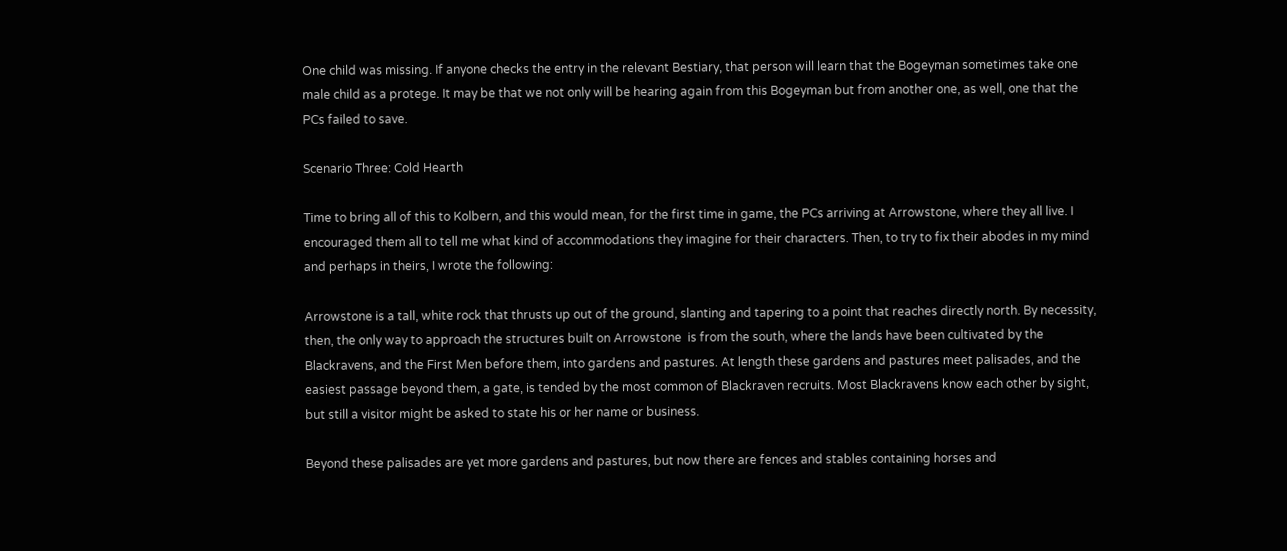One child was missing. If anyone checks the entry in the relevant Bestiary, that person will learn that the Bogeyman sometimes take one male child as a protege. It may be that we not only will be hearing again from this Bogeyman but from another one, as well, one that the PCs failed to save.

Scenario Three: Cold Hearth

Time to bring all of this to Kolbern, and this would mean, for the first time in game, the PCs arriving at Arrowstone, where they all live. I encouraged them all to tell me what kind of accommodations they imagine for their characters. Then, to try to fix their abodes in my mind and perhaps in theirs, I wrote the following:

Arrowstone is a tall, white rock that thrusts up out of the ground, slanting and tapering to a point that reaches directly north. By necessity, then, the only way to approach the structures built on Arrowstone  is from the south, where the lands have been cultivated by the Blackravens, and the First Men before them, into gardens and pastures. At length these gardens and pastures meet palisades, and the easiest passage beyond them, a gate, is tended by the most common of Blackraven recruits. Most Blackravens know each other by sight, but still a visitor might be asked to state his or her name or business.

Beyond these palisades are yet more gardens and pastures, but now there are fences and stables containing horses and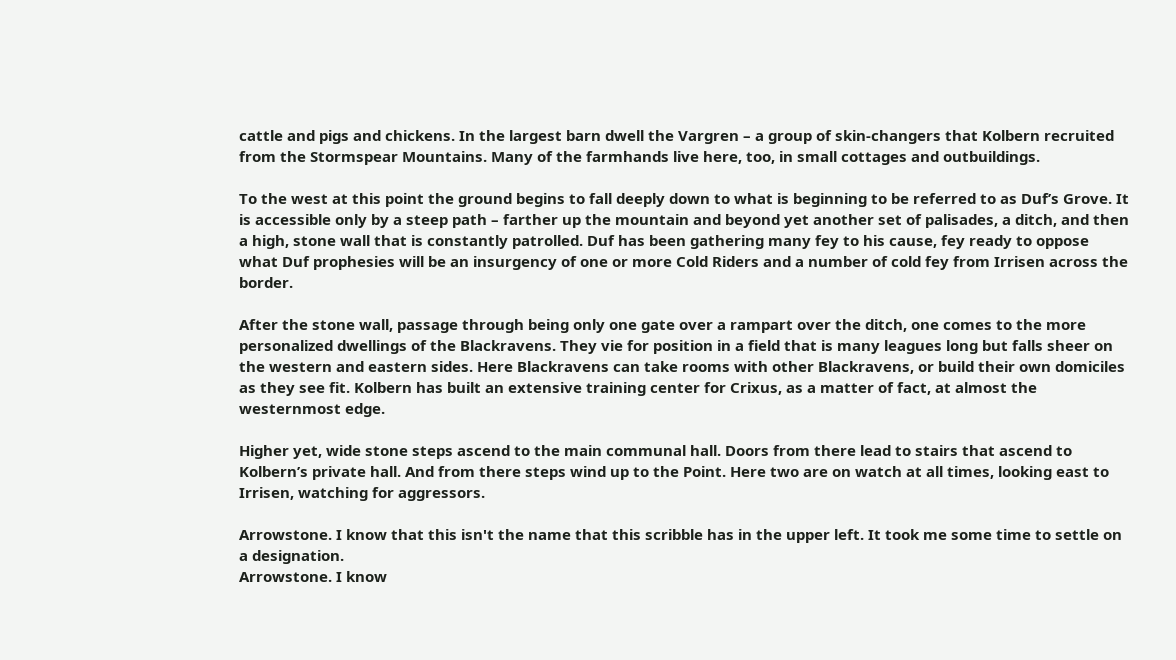cattle and pigs and chickens. In the largest barn dwell the Vargren – a group of skin-changers that Kolbern recruited from the Stormspear Mountains. Many of the farmhands live here, too, in small cottages and outbuildings.

To the west at this point the ground begins to fall deeply down to what is beginning to be referred to as Duf’s Grove. It is accessible only by a steep path – farther up the mountain and beyond yet another set of palisades, a ditch, and then a high, stone wall that is constantly patrolled. Duf has been gathering many fey to his cause, fey ready to oppose what Duf prophesies will be an insurgency of one or more Cold Riders and a number of cold fey from Irrisen across the border.

After the stone wall, passage through being only one gate over a rampart over the ditch, one comes to the more personalized dwellings of the Blackravens. They vie for position in a field that is many leagues long but falls sheer on the western and eastern sides. Here Blackravens can take rooms with other Blackravens, or build their own domiciles as they see fit. Kolbern has built an extensive training center for Crixus, as a matter of fact, at almost the westernmost edge.

Higher yet, wide stone steps ascend to the main communal hall. Doors from there lead to stairs that ascend to Kolbern’s private hall. And from there steps wind up to the Point. Here two are on watch at all times, looking east to Irrisen, watching for aggressors.

Arrowstone. I know that this isn't the name that this scribble has in the upper left. It took me some time to settle on a designation.
Arrowstone. I know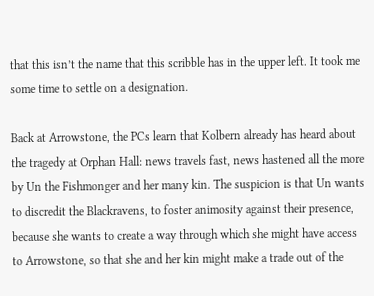that this isn’t the name that this scribble has in the upper left. It took me some time to settle on a designation.

Back at Arrowstone, the PCs learn that Kolbern already has heard about the tragedy at Orphan Hall: news travels fast, news hastened all the more by Un the Fishmonger and her many kin. The suspicion is that Un wants to discredit the Blackravens, to foster animosity against their presence, because she wants to create a way through which she might have access to Arrowstone, so that she and her kin might make a trade out of the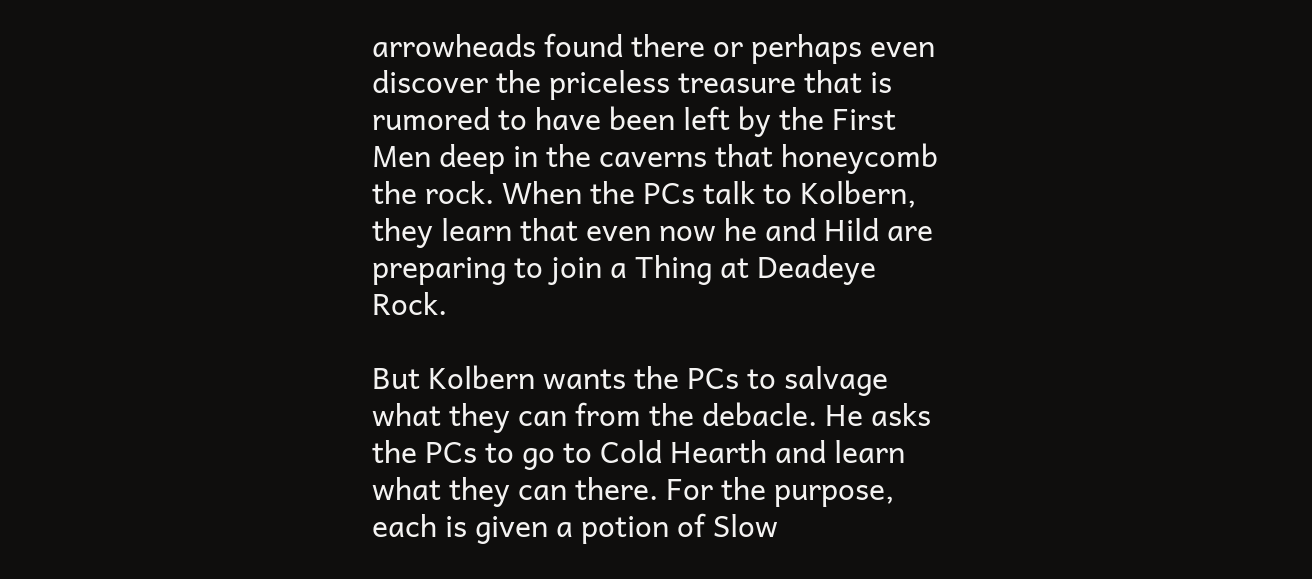arrowheads found there or perhaps even discover the priceless treasure that is rumored to have been left by the First Men deep in the caverns that honeycomb the rock. When the PCs talk to Kolbern, they learn that even now he and Hild are preparing to join a Thing at Deadeye Rock.

But Kolbern wants the PCs to salvage what they can from the debacle. He asks the PCs to go to Cold Hearth and learn what they can there. For the purpose, each is given a potion of Slow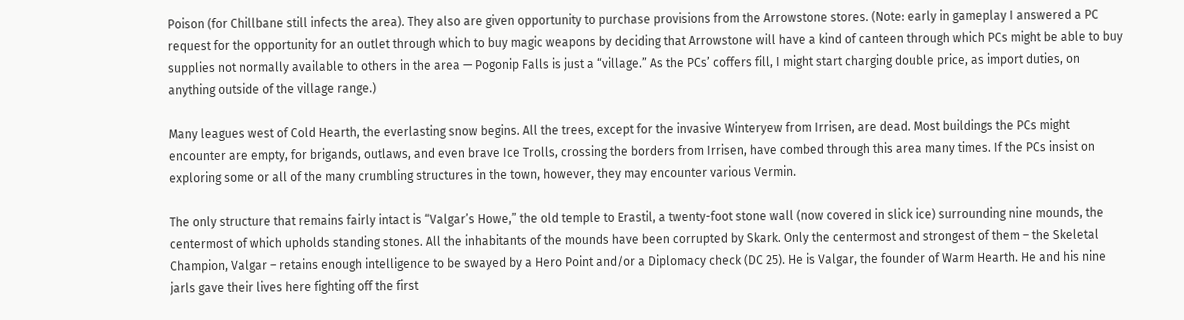Poison (for Chillbane still infects the area). They also are given opportunity to purchase provisions from the Arrowstone stores. (Note: early in gameplay I answered a PC request for the opportunity for an outlet through which to buy magic weapons by deciding that Arrowstone will have a kind of canteen through which PCs might be able to buy supplies not normally available to others in the area — Pogonip Falls is just a “village.” As the PCs’ coffers fill, I might start charging double price, as import duties, on anything outside of the village range.)

Many leagues west of Cold Hearth, the everlasting snow begins. All the trees, except for the invasive Winteryew from Irrisen, are dead. Most buildings the PCs might encounter are empty, for brigands, outlaws, and even brave Ice Trolls, crossing the borders from Irrisen, have combed through this area many times. If the PCs insist on exploring some or all of the many crumbling structures in the town, however, they may encounter various Vermin.

The only structure that remains fairly intact is “Valgar’s Howe,” the old temple to Erastil, a twenty-foot stone wall (now covered in slick ice) surrounding nine mounds, the centermost of which upholds standing stones. All the inhabitants of the mounds have been corrupted by Skark. Only the centermost and strongest of them – the Skeletal Champion, Valgar – retains enough intelligence to be swayed by a Hero Point and/or a Diplomacy check (DC 25). He is Valgar, the founder of Warm Hearth. He and his nine jarls gave their lives here fighting off the first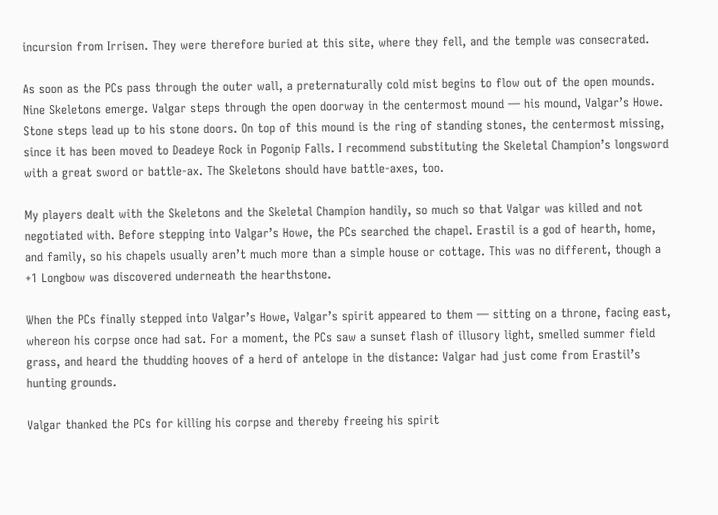incursion from Irrisen. They were therefore buried at this site, where they fell, and the temple was consecrated.

As soon as the PCs pass through the outer wall, a preternaturally cold mist begins to flow out of the open mounds. Nine Skeletons emerge. Valgar steps through the open doorway in the centermost mound — his mound, Valgar’s Howe. Stone steps lead up to his stone doors. On top of this mound is the ring of standing stones, the centermost missing, since it has been moved to Deadeye Rock in Pogonip Falls. I recommend substituting the Skeletal Champion’s longsword with a great sword or battle-ax. The Skeletons should have battle-axes, too.

My players dealt with the Skeletons and the Skeletal Champion handily, so much so that Valgar was killed and not negotiated with. Before stepping into Valgar’s Howe, the PCs searched the chapel. Erastil is a god of hearth, home, and family, so his chapels usually aren’t much more than a simple house or cottage. This was no different, though a +1 Longbow was discovered underneath the hearthstone.

When the PCs finally stepped into Valgar’s Howe, Valgar’s spirit appeared to them — sitting on a throne, facing east, whereon his corpse once had sat. For a moment, the PCs saw a sunset flash of illusory light, smelled summer field grass, and heard the thudding hooves of a herd of antelope in the distance: Valgar had just come from Erastil’s hunting grounds.

Valgar thanked the PCs for killing his corpse and thereby freeing his spirit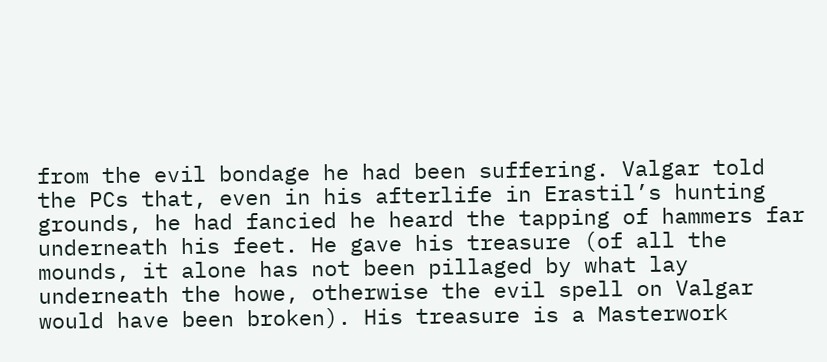from the evil bondage he had been suffering. Valgar told the PCs that, even in his afterlife in Erastil’s hunting grounds, he had fancied he heard the tapping of hammers far underneath his feet. He gave his treasure (of all the mounds, it alone has not been pillaged by what lay underneath the howe, otherwise the evil spell on Valgar would have been broken). His treasure is a Masterwork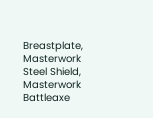Breastplate, Masterwork Steel Shield, Masterwork Battleaxe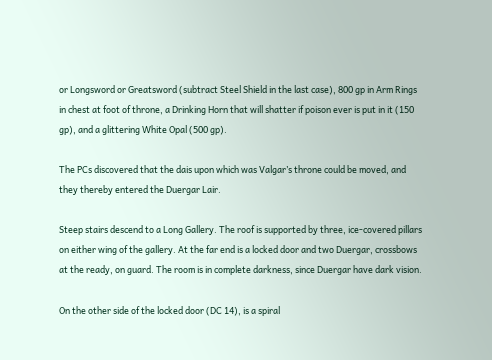or Longsword or Greatsword (subtract Steel Shield in the last case), 800 gp in Arm Rings in chest at foot of throne, a Drinking Horn that will shatter if poison ever is put in it (150 gp), and a glittering White Opal (500 gp).

The PCs discovered that the dais upon which was Valgar’s throne could be moved, and they thereby entered the Duergar Lair.

Steep stairs descend to a Long Gallery. The roof is supported by three, ice-covered pillars on either wing of the gallery. At the far end is a locked door and two Duergar, crossbows at the ready, on guard. The room is in complete darkness, since Duergar have dark vision.

On the other side of the locked door (DC 14), is a spiral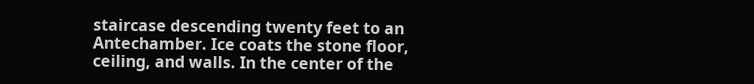staircase descending twenty feet to an Antechamber. Ice coats the stone floor, ceiling, and walls. In the center of the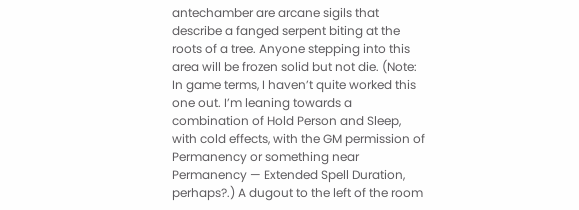antechamber are arcane sigils that describe a fanged serpent biting at the roots of a tree. Anyone stepping into this area will be frozen solid but not die. (Note: In game terms, I haven’t quite worked this one out. I’m leaning towards a combination of Hold Person and Sleep, with cold effects, with the GM permission of Permanency or something near Permanency — Extended Spell Duration, perhaps?.) A dugout to the left of the room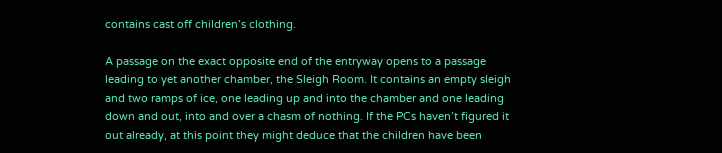contains cast off children’s clothing.

A passage on the exact opposite end of the entryway opens to a passage leading to yet another chamber, the Sleigh Room. It contains an empty sleigh and two ramps of ice, one leading up and into the chamber and one leading down and out, into and over a chasm of nothing. If the PCs haven’t figured it out already, at this point they might deduce that the children have been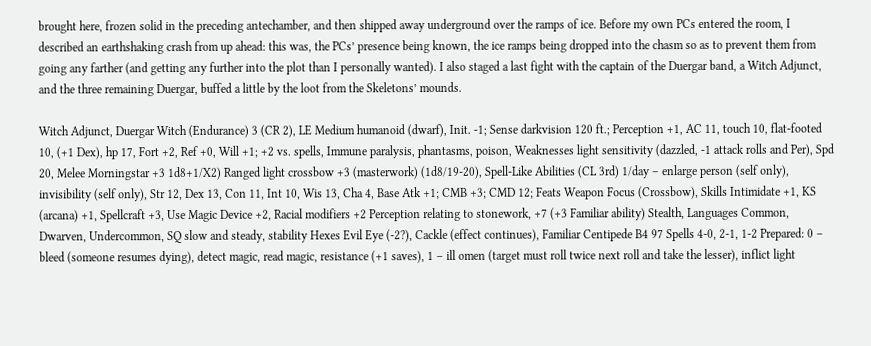brought here, frozen solid in the preceding antechamber, and then shipped away underground over the ramps of ice. Before my own PCs entered the room, I described an earthshaking crash from up ahead: this was, the PCs’ presence being known, the ice ramps being dropped into the chasm so as to prevent them from going any farther (and getting any further into the plot than I personally wanted). I also staged a last fight with the captain of the Duergar band, a Witch Adjunct, and the three remaining Duergar, buffed a little by the loot from the Skeletons’ mounds.

Witch Adjunct, Duergar Witch (Endurance) 3 (CR 2), LE Medium humanoid (dwarf), Init. -1; Sense darkvision 120 ft.; Perception +1, AC 11, touch 10, flat-footed 10, (+1 Dex), hp 17, Fort +2, Ref +0, Will +1; +2 vs. spells, Immune paralysis, phantasms, poison, Weaknesses light sensitivity (dazzled, -1 attack rolls and Per), Spd 20, Melee Morningstar +3 1d8+1/X2) Ranged light crossbow +3 (masterwork) (1d8/19-20), Spell-Like Abilities (CL 3rd) 1/day – enlarge person (self only), invisibility (self only), Str 12, Dex 13, Con 11, Int 10, Wis 13, Cha 4, Base Atk +1; CMB +3; CMD 12; Feats Weapon Focus (Crossbow), Skills Intimidate +1, KS (arcana) +1, Spellcraft +3, Use Magic Device +2, Racial modifiers +2 Perception relating to stonework, +7 (+3 Familiar ability) Stealth, Languages Common, Dwarven, Undercommon, SQ slow and steady, stability Hexes Evil Eye (-2?), Cackle (effect continues), Familiar Centipede B4 97 Spells 4-0, 2-1, 1-2 Prepared: 0 – bleed (someone resumes dying), detect magic, read magic, resistance (+1 saves), 1 – ill omen (target must roll twice next roll and take the lesser), inflict light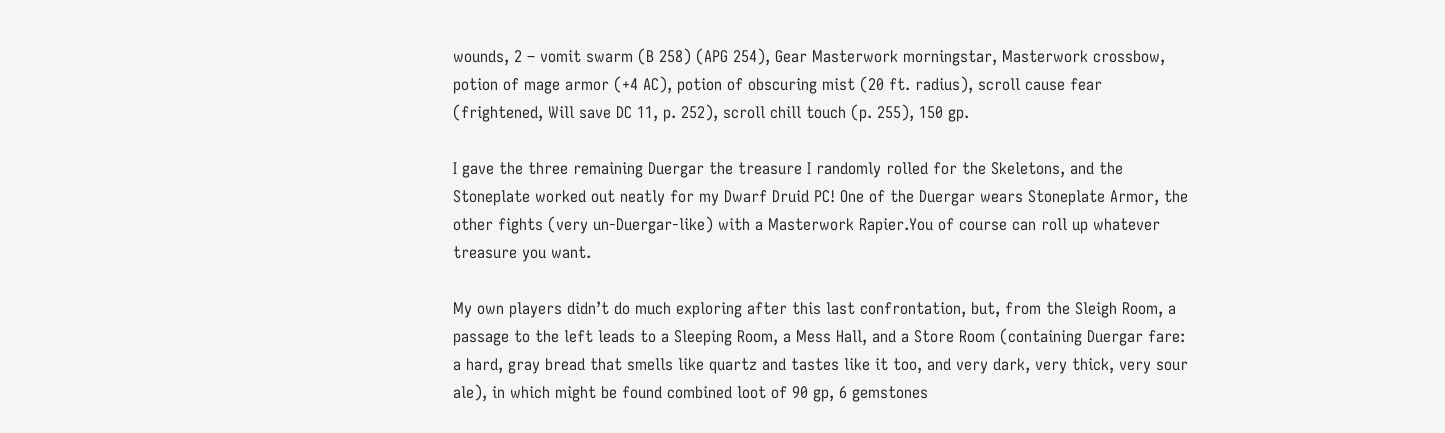wounds, 2 – vomit swarm (B 258) (APG 254), Gear Masterwork morningstar, Masterwork crossbow, potion of mage armor (+4 AC), potion of obscuring mist (20 ft. radius), scroll cause fear (frightened, Will save DC 11, p. 252), scroll chill touch (p. 255), 150 gp.

I gave the three remaining Duergar the treasure I randomly rolled for the Skeletons, and the Stoneplate worked out neatly for my Dwarf Druid PC! One of the Duergar wears Stoneplate Armor, the other fights (very un-Duergar-like) with a Masterwork Rapier.You of course can roll up whatever treasure you want.

My own players didn’t do much exploring after this last confrontation, but, from the Sleigh Room, a passage to the left leads to a Sleeping Room, a Mess Hall, and a Store Room (containing Duergar fare: a hard, gray bread that smells like quartz and tastes like it too, and very dark, very thick, very sour ale), in which might be found combined loot of 90 gp, 6 gemstones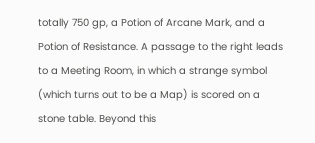totally 750 gp, a Potion of Arcane Mark, and a Potion of Resistance. A passage to the right leads to a Meeting Room, in which a strange symbol (which turns out to be a Map) is scored on a stone table. Beyond this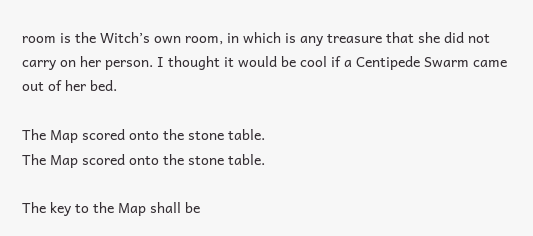room is the Witch’s own room, in which is any treasure that she did not carry on her person. I thought it would be cool if a Centipede Swarm came out of her bed.

The Map scored onto the stone table.
The Map scored onto the stone table.

The key to the Map shall be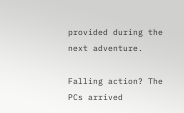provided during the next adventure.

Falling action? The PCs arrived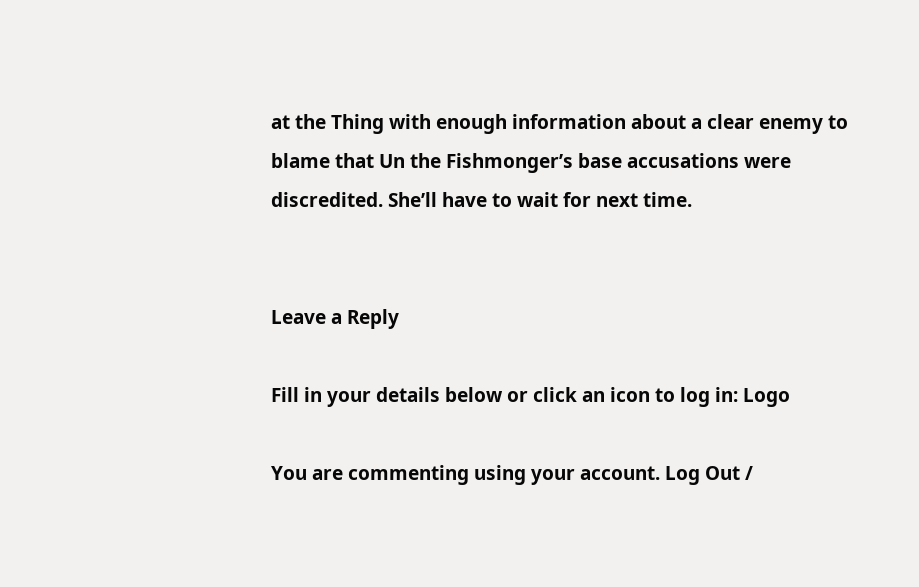at the Thing with enough information about a clear enemy to blame that Un the Fishmonger’s base accusations were discredited. She’ll have to wait for next time.


Leave a Reply

Fill in your details below or click an icon to log in: Logo

You are commenting using your account. Log Out /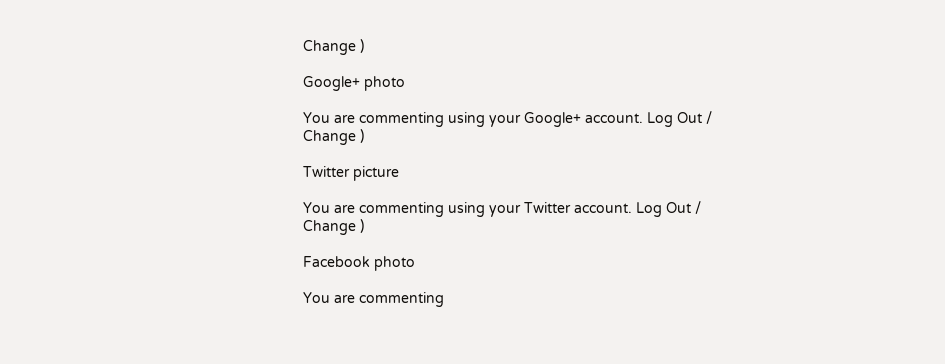Change )

Google+ photo

You are commenting using your Google+ account. Log Out /  Change )

Twitter picture

You are commenting using your Twitter account. Log Out /  Change )

Facebook photo

You are commenting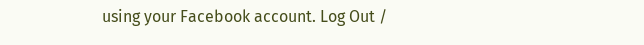using your Facebook account. Log Out /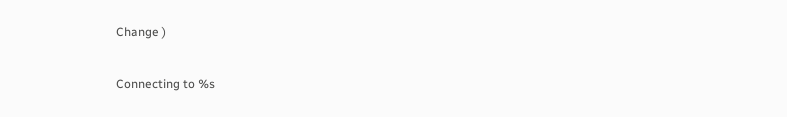Change )


Connecting to %s